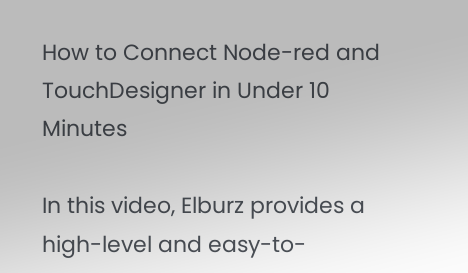How to Connect Node-red and TouchDesigner in Under 10 Minutes

In this video, Elburz provides a high-level and easy-to-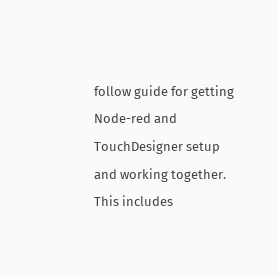follow guide for getting Node-red and TouchDesigner setup and working together. This includes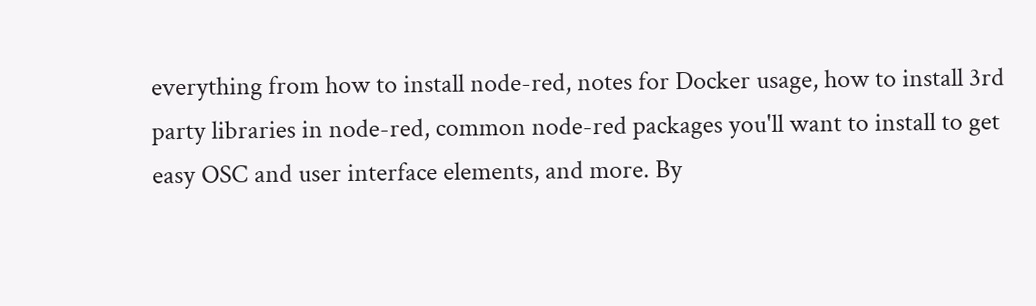everything from how to install node-red, notes for Docker usage, how to install 3rd party libraries in node-red, common node-red packages you'll want to install to get easy OSC and user interface elements, and more. By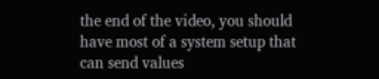the end of the video, you should have most of a system setup that can send values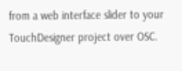from a web interface slider to your TouchDesigner project over OSC.